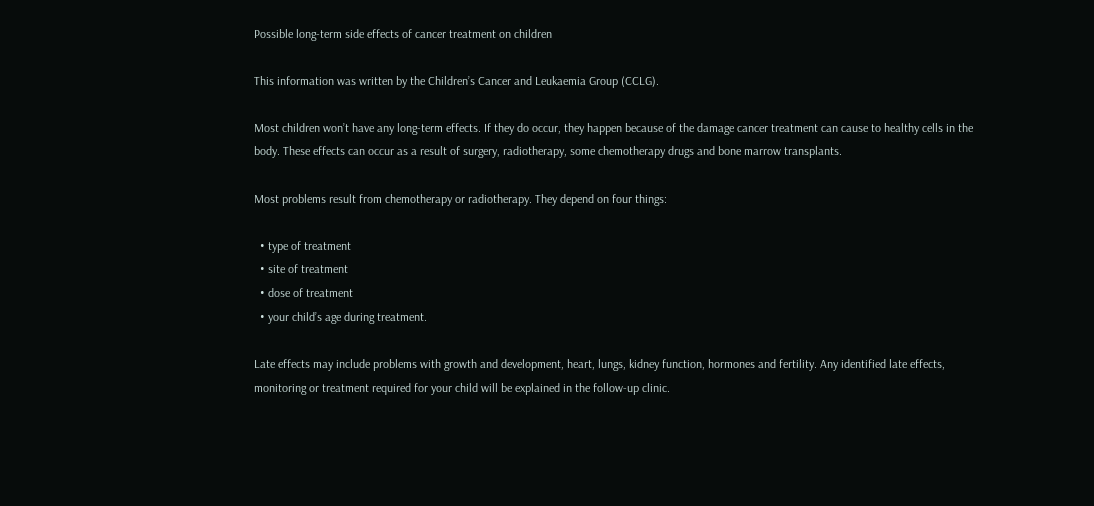Possible long-term side effects of cancer treatment on children

This information was written by the Children’s Cancer and Leukaemia Group (CCLG).

Most children won’t have any long-term effects. If they do occur, they happen because of the damage cancer treatment can cause to healthy cells in the body. These effects can occur as a result of surgery, radiotherapy, some chemotherapy drugs and bone marrow transplants.

Most problems result from chemotherapy or radiotherapy. They depend on four things:

  • type of treatment
  • site of treatment
  • dose of treatment
  • your child’s age during treatment.

Late effects may include problems with growth and development, heart, lungs, kidney function, hormones and fertility. Any identified late effects, monitoring or treatment required for your child will be explained in the follow-up clinic.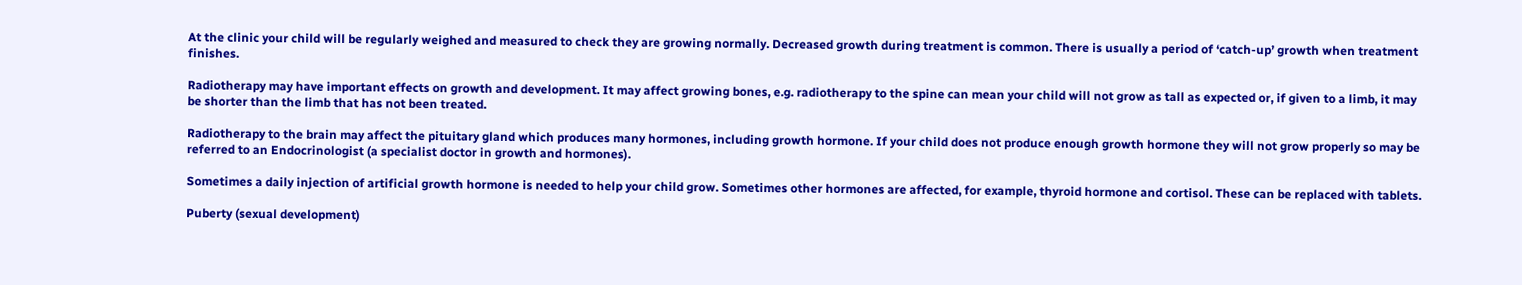At the clinic your child will be regularly weighed and measured to check they are growing normally. Decreased growth during treatment is common. There is usually a period of ‘catch-up’ growth when treatment finishes.

Radiotherapy may have important effects on growth and development. It may affect growing bones, e.g. radiotherapy to the spine can mean your child will not grow as tall as expected or, if given to a limb, it may be shorter than the limb that has not been treated.

Radiotherapy to the brain may affect the pituitary gland which produces many hormones, including growth hormone. If your child does not produce enough growth hormone they will not grow properly so may be referred to an Endocrinologist (a specialist doctor in growth and hormones).

Sometimes a daily injection of artificial growth hormone is needed to help your child grow. Sometimes other hormones are affected, for example, thyroid hormone and cortisol. These can be replaced with tablets.

Puberty (sexual development)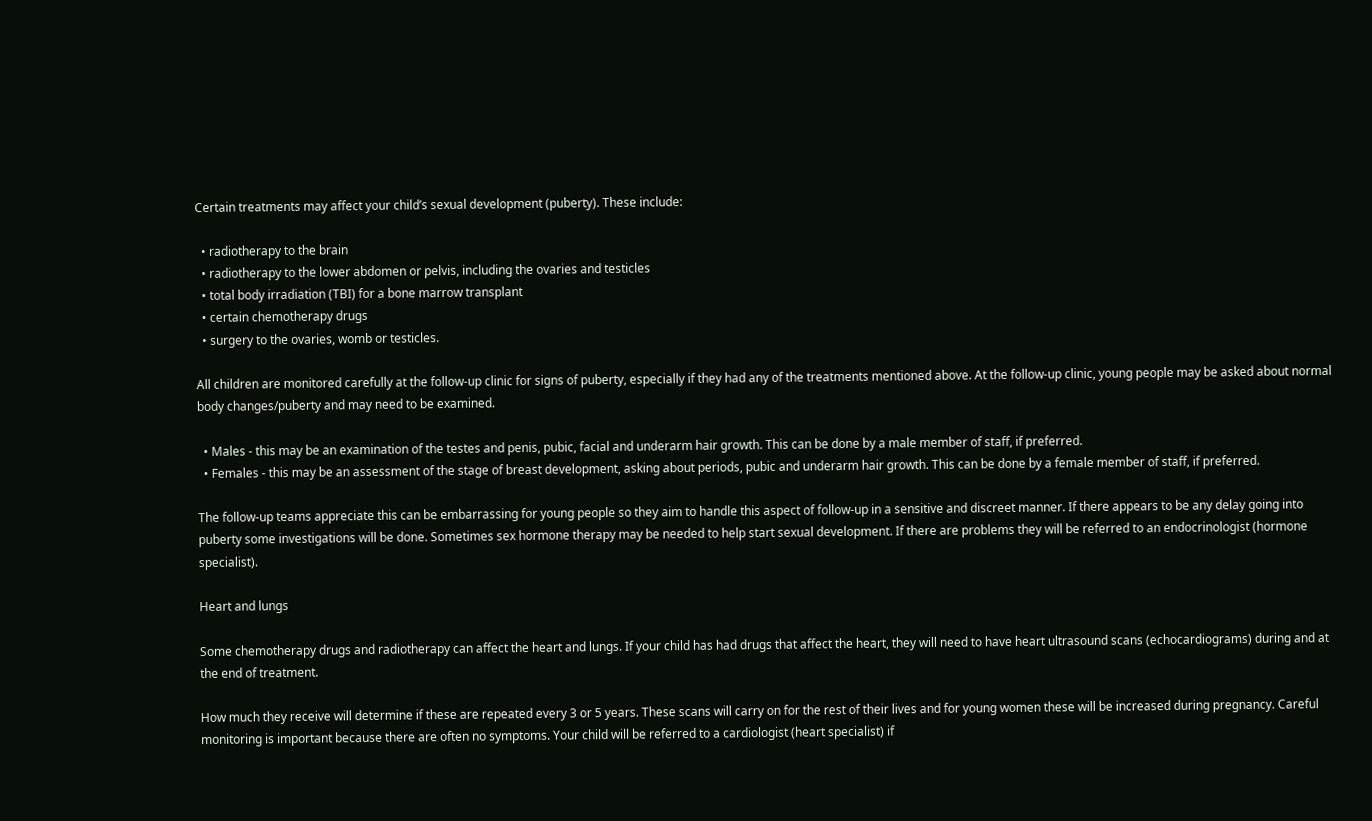Certain treatments may affect your child’s sexual development (puberty). These include:

  • radiotherapy to the brain
  • radiotherapy to the lower abdomen or pelvis, including the ovaries and testicles
  • total body irradiation (TBI) for a bone marrow transplant
  • certain chemotherapy drugs
  • surgery to the ovaries, womb or testicles.

All children are monitored carefully at the follow-up clinic for signs of puberty, especially if they had any of the treatments mentioned above. At the follow-up clinic, young people may be asked about normal body changes/puberty and may need to be examined.

  • Males - this may be an examination of the testes and penis, pubic, facial and underarm hair growth. This can be done by a male member of staff, if preferred.
  • Females - this may be an assessment of the stage of breast development, asking about periods, pubic and underarm hair growth. This can be done by a female member of staff, if preferred.

The follow-up teams appreciate this can be embarrassing for young people so they aim to handle this aspect of follow-up in a sensitive and discreet manner. If there appears to be any delay going into puberty some investigations will be done. Sometimes sex hormone therapy may be needed to help start sexual development. If there are problems they will be referred to an endocrinologist (hormone specialist).

Heart and lungs

Some chemotherapy drugs and radiotherapy can affect the heart and lungs. If your child has had drugs that affect the heart, they will need to have heart ultrasound scans (echocardiograms) during and at the end of treatment.

How much they receive will determine if these are repeated every 3 or 5 years. These scans will carry on for the rest of their lives and for young women these will be increased during pregnancy. Careful monitoring is important because there are often no symptoms. Your child will be referred to a cardiologist (heart specialist) if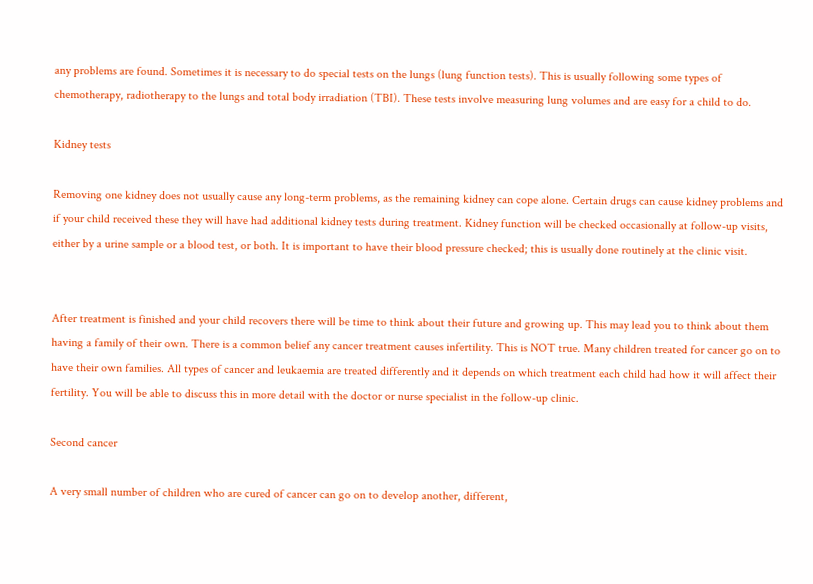any problems are found. Sometimes it is necessary to do special tests on the lungs (lung function tests). This is usually following some types of chemotherapy, radiotherapy to the lungs and total body irradiation (TBI). These tests involve measuring lung volumes and are easy for a child to do.

Kidney tests

Removing one kidney does not usually cause any long-term problems, as the remaining kidney can cope alone. Certain drugs can cause kidney problems and if your child received these they will have had additional kidney tests during treatment. Kidney function will be checked occasionally at follow-up visits, either by a urine sample or a blood test, or both. It is important to have their blood pressure checked; this is usually done routinely at the clinic visit.


After treatment is finished and your child recovers there will be time to think about their future and growing up. This may lead you to think about them having a family of their own. There is a common belief any cancer treatment causes infertility. This is NOT true. Many children treated for cancer go on to have their own families. All types of cancer and leukaemia are treated differently and it depends on which treatment each child had how it will affect their fertility. You will be able to discuss this in more detail with the doctor or nurse specialist in the follow-up clinic.

Second cancer

A very small number of children who are cured of cancer can go on to develop another, different,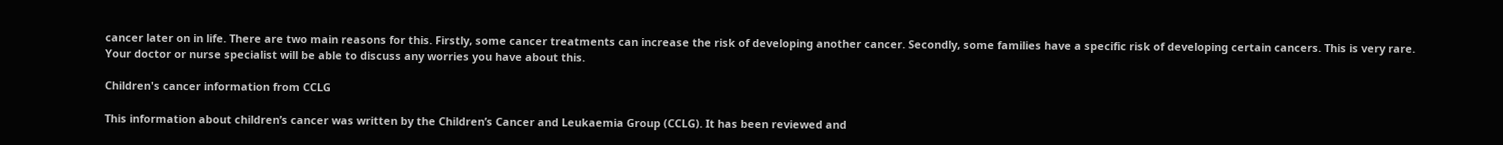cancer later on in life. There are two main reasons for this. Firstly, some cancer treatments can increase the risk of developing another cancer. Secondly, some families have a specific risk of developing certain cancers. This is very rare. Your doctor or nurse specialist will be able to discuss any worries you have about this.

Children's cancer information from CCLG

This information about children’s cancer was written by the Children’s Cancer and Leukaemia Group (CCLG). It has been reviewed and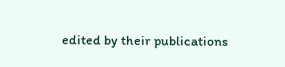edited by their publications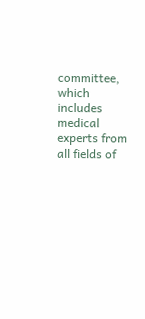committee, which includes medical experts from all fields of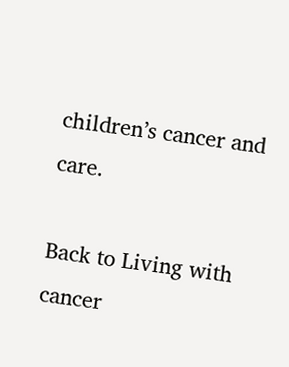children’s cancer and care.

Back to Living with cancer